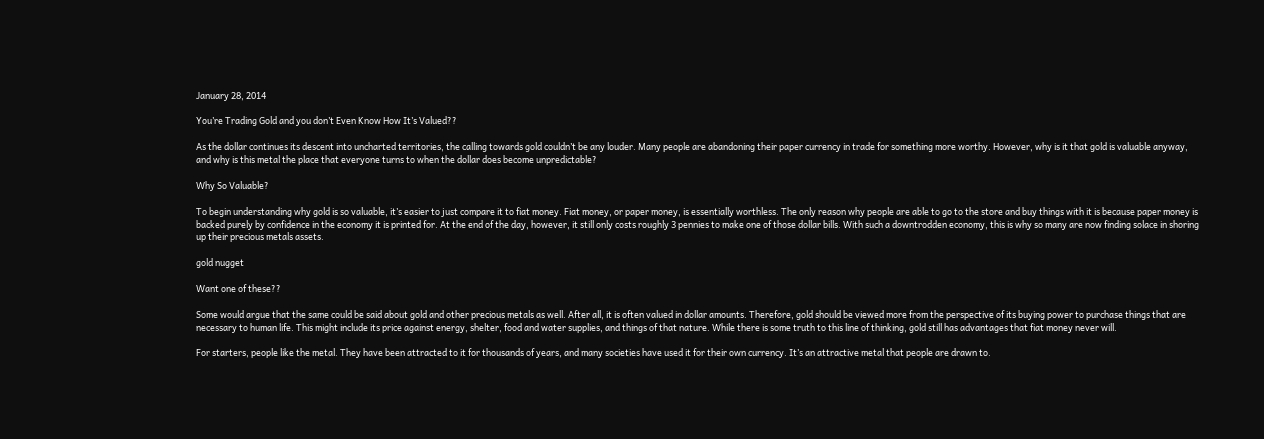January 28, 2014

You’re Trading Gold and you don’t Even Know How It’s Valued??

As the dollar continues its descent into uncharted territories, the calling towards gold couldn’t be any louder. Many people are abandoning their paper currency in trade for something more worthy. However, why is it that gold is valuable anyway, and why is this metal the place that everyone turns to when the dollar does become unpredictable?

Why So Valuable?

To begin understanding why gold is so valuable, it’s easier to just compare it to fiat money. Fiat money, or paper money, is essentially worthless. The only reason why people are able to go to the store and buy things with it is because paper money is backed purely by confidence in the economy it is printed for. At the end of the day, however, it still only costs roughly 3 pennies to make one of those dollar bills. With such a downtrodden economy, this is why so many are now finding solace in shoring up their precious metals assets.

gold nugget

Want one of these??

Some would argue that the same could be said about gold and other precious metals as well. After all, it is often valued in dollar amounts. Therefore, gold should be viewed more from the perspective of its buying power to purchase things that are necessary to human life. This might include its price against energy, shelter, food and water supplies, and things of that nature. While there is some truth to this line of thinking, gold still has advantages that fiat money never will.

For starters, people like the metal. They have been attracted to it for thousands of years, and many societies have used it for their own currency. It’s an attractive metal that people are drawn to.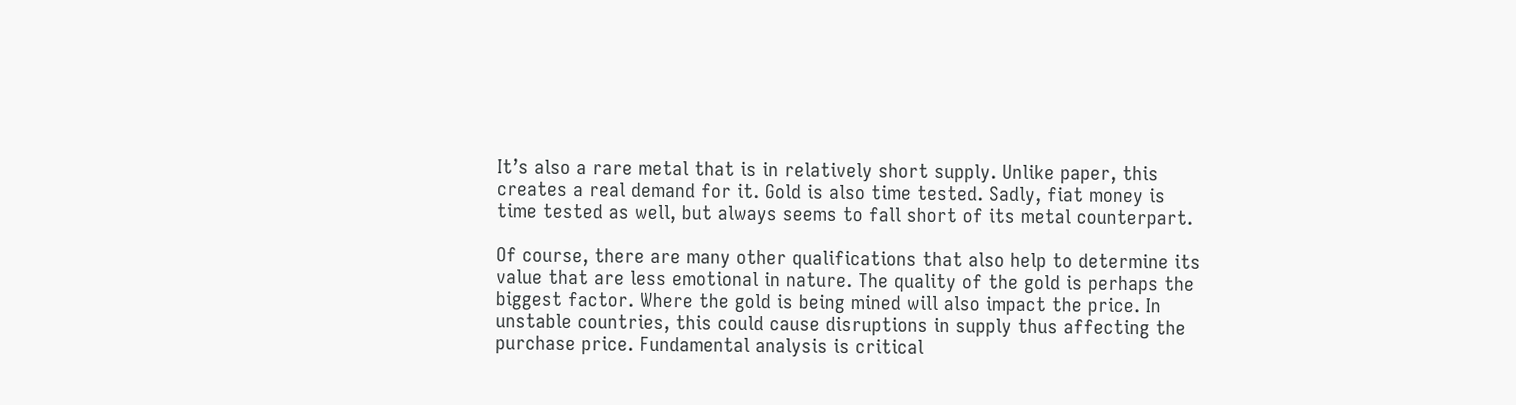It’s also a rare metal that is in relatively short supply. Unlike paper, this creates a real demand for it. Gold is also time tested. Sadly, fiat money is time tested as well, but always seems to fall short of its metal counterpart.

Of course, there are many other qualifications that also help to determine its value that are less emotional in nature. The quality of the gold is perhaps the biggest factor. Where the gold is being mined will also impact the price. In unstable countries, this could cause disruptions in supply thus affecting the purchase price. Fundamental analysis is critical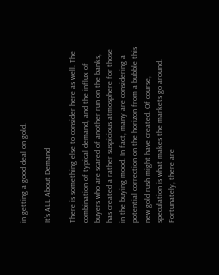in getting a good deal on gold.

It’s ALL About Demand

There is something else to consider here as well. The combination of typical demand, and the influx of buyers who are scared of another run on the banks, has created a rather suspicious atmosphere for those in the buying mood. In fact, many are considering a potential correction on the horizon from a bubble this new gold rush might have created. Of course, speculation is what makes the markets go around. Fortunately, there are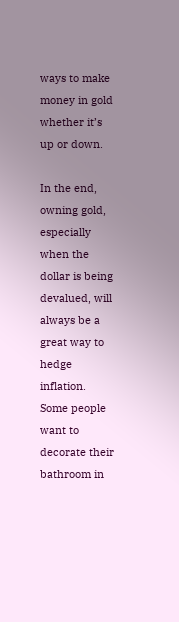ways to make money in gold whether it’s up or down.

In the end, owning gold, especially when the dollar is being devalued, will always be a great way to hedge inflation. Some people want to decorate their bathroom in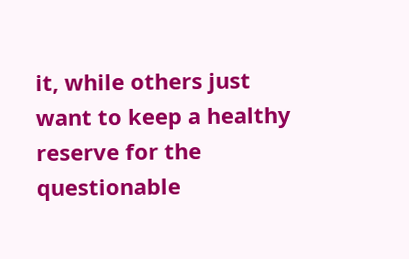it, while others just want to keep a healthy reserve for the questionable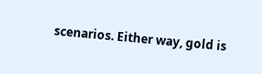scenarios. Either way, gold is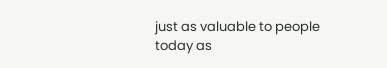just as valuable to people today as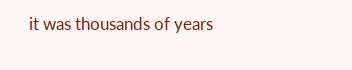it was thousands of years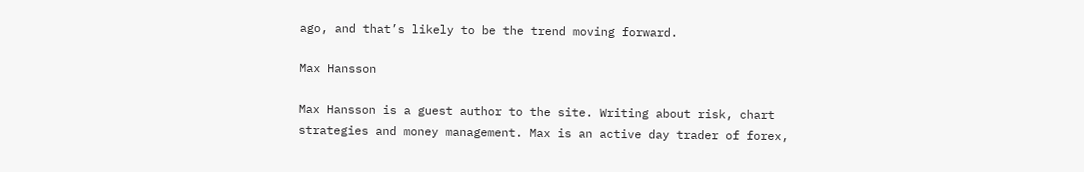ago, and that’s likely to be the trend moving forward.

Max Hansson

Max Hansson is a guest author to the site. Writing about risk, chart strategies and money management. Max is an active day trader of forex,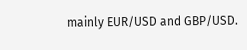mainly EUR/USD and GBP/USD.